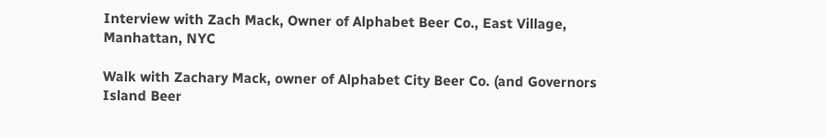Interview with Zach Mack, Owner of Alphabet Beer Co., East Village, Manhattan, NYC

Walk with Zachary Mack, owner of Alphabet City Beer Co. (and Governors Island Beer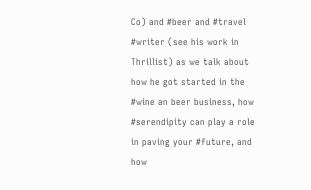Co) and #beer and #travel #writer (see his work in Thrillist) as we talk about how he got started in the #wine an beer business, how #serendipity can play a role in paving your #future, and how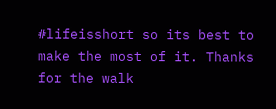#lifeisshort so its best to make the most of it. Thanks for the walk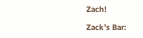Zach!

Zack’s Bar: